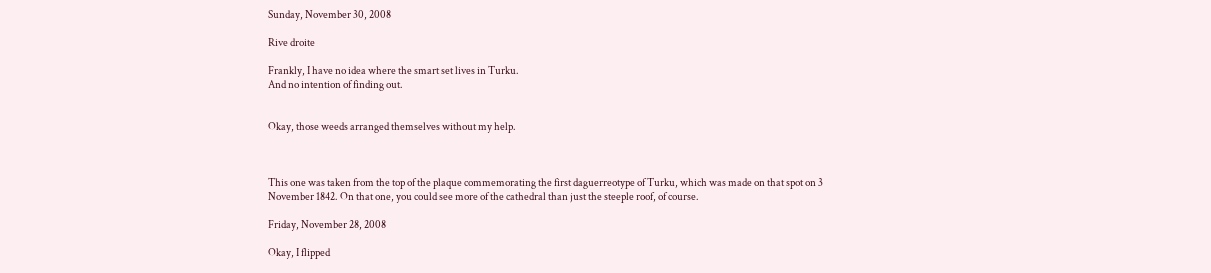Sunday, November 30, 2008

Rive droite

Frankly, I have no idea where the smart set lives in Turku.
And no intention of finding out.


Okay, those weeds arranged themselves without my help.



This one was taken from the top of the plaque commemorating the first daguerreotype of Turku, which was made on that spot on 3 November 1842. On that one, you could see more of the cathedral than just the steeple roof, of course.

Friday, November 28, 2008

Okay, I flipped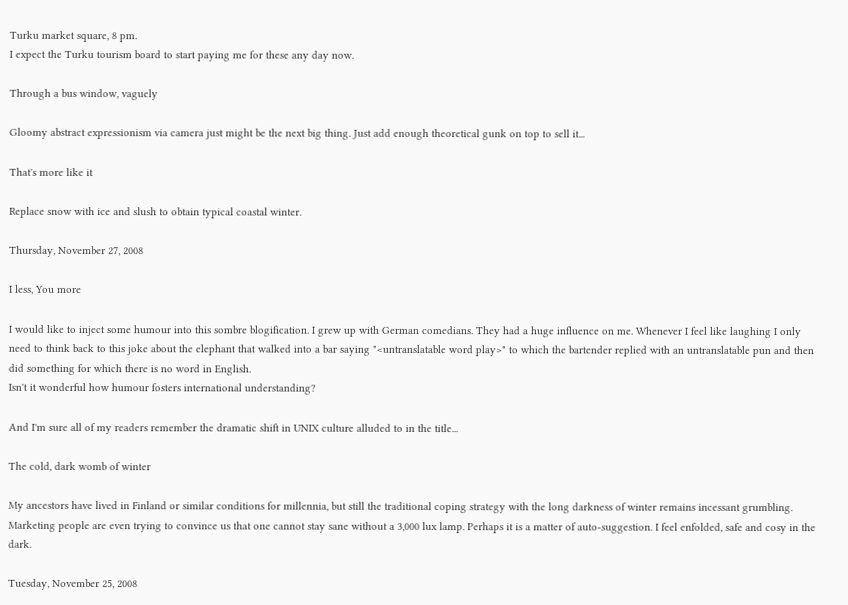Turku market square, 8 pm.
I expect the Turku tourism board to start paying me for these any day now.

Through a bus window, vaguely

Gloomy abstract expressionism via camera just might be the next big thing. Just add enough theoretical gunk on top to sell it...

That's more like it

Replace snow with ice and slush to obtain typical coastal winter.

Thursday, November 27, 2008

I less, You more

I would like to inject some humour into this sombre blogification. I grew up with German comedians. They had a huge influence on me. Whenever I feel like laughing I only need to think back to this joke about the elephant that walked into a bar saying "<untranslatable word play>" to which the bartender replied with an untranslatable pun and then did something for which there is no word in English.
Isn't it wonderful how humour fosters international understanding?

And I'm sure all of my readers remember the dramatic shift in UNIX culture alluded to in the title...

The cold, dark womb of winter

My ancestors have lived in Finland or similar conditions for millennia, but still the traditional coping strategy with the long darkness of winter remains incessant grumbling. Marketing people are even trying to convince us that one cannot stay sane without a 3,000 lux lamp. Perhaps it is a matter of auto-suggestion. I feel enfolded, safe and cosy in the dark.

Tuesday, November 25, 2008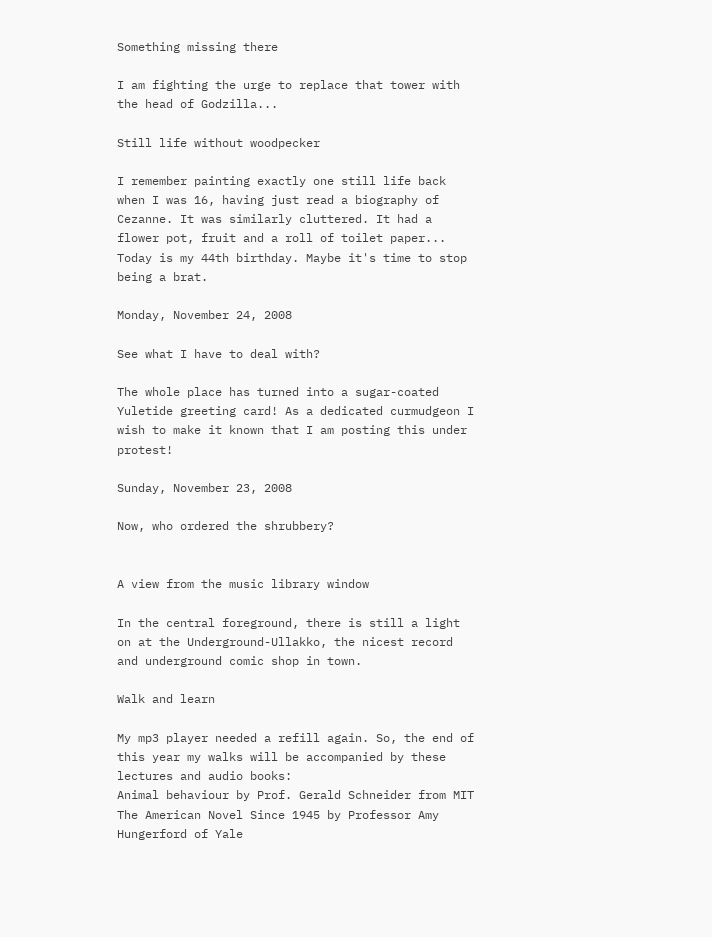Something missing there

I am fighting the urge to replace that tower with the head of Godzilla...

Still life without woodpecker

I remember painting exactly one still life back when I was 16, having just read a biography of Cezanne. It was similarly cluttered. It had a flower pot, fruit and a roll of toilet paper...
Today is my 44th birthday. Maybe it's time to stop being a brat.

Monday, November 24, 2008

See what I have to deal with?

The whole place has turned into a sugar-coated Yuletide greeting card! As a dedicated curmudgeon I wish to make it known that I am posting this under protest!

Sunday, November 23, 2008

Now, who ordered the shrubbery?


A view from the music library window

In the central foreground, there is still a light on at the Underground-Ullakko, the nicest record and underground comic shop in town.

Walk and learn

My mp3 player needed a refill again. So, the end of this year my walks will be accompanied by these lectures and audio books:
Animal behaviour by Prof. Gerald Schneider from MIT
The American Novel Since 1945 by Professor Amy Hungerford of Yale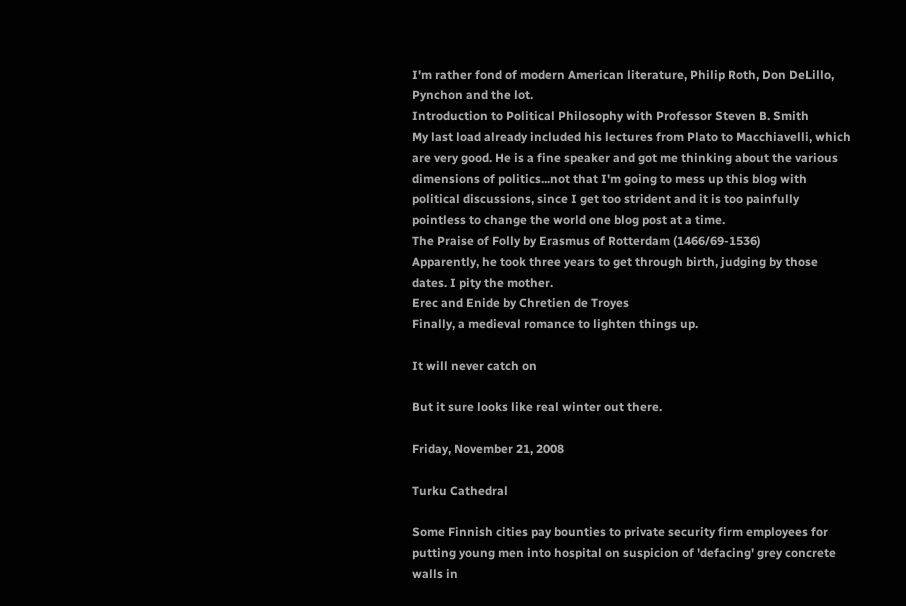I'm rather fond of modern American literature, Philip Roth, Don DeLillo, Pynchon and the lot.
Introduction to Political Philosophy with Professor Steven B. Smith
My last load already included his lectures from Plato to Macchiavelli, which are very good. He is a fine speaker and got me thinking about the various dimensions of politics...not that I'm going to mess up this blog with political discussions, since I get too strident and it is too painfully pointless to change the world one blog post at a time.
The Praise of Folly by Erasmus of Rotterdam (1466/69-1536)
Apparently, he took three years to get through birth, judging by those dates. I pity the mother.
Erec and Enide by Chretien de Troyes
Finally, a medieval romance to lighten things up.

It will never catch on

But it sure looks like real winter out there.

Friday, November 21, 2008

Turku Cathedral

Some Finnish cities pay bounties to private security firm employees for putting young men into hospital on suspicion of 'defacing' grey concrete walls in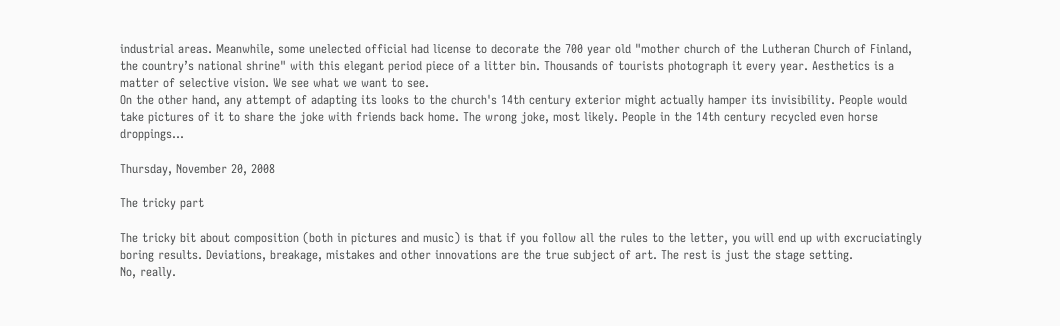industrial areas. Meanwhile, some unelected official had license to decorate the 700 year old "mother church of the Lutheran Church of Finland, the country’s national shrine" with this elegant period piece of a litter bin. Thousands of tourists photograph it every year. Aesthetics is a matter of selective vision. We see what we want to see.
On the other hand, any attempt of adapting its looks to the church's 14th century exterior might actually hamper its invisibility. People would take pictures of it to share the joke with friends back home. The wrong joke, most likely. People in the 14th century recycled even horse droppings...

Thursday, November 20, 2008

The tricky part

The tricky bit about composition (both in pictures and music) is that if you follow all the rules to the letter, you will end up with excruciatingly boring results. Deviations, breakage, mistakes and other innovations are the true subject of art. The rest is just the stage setting.
No, really.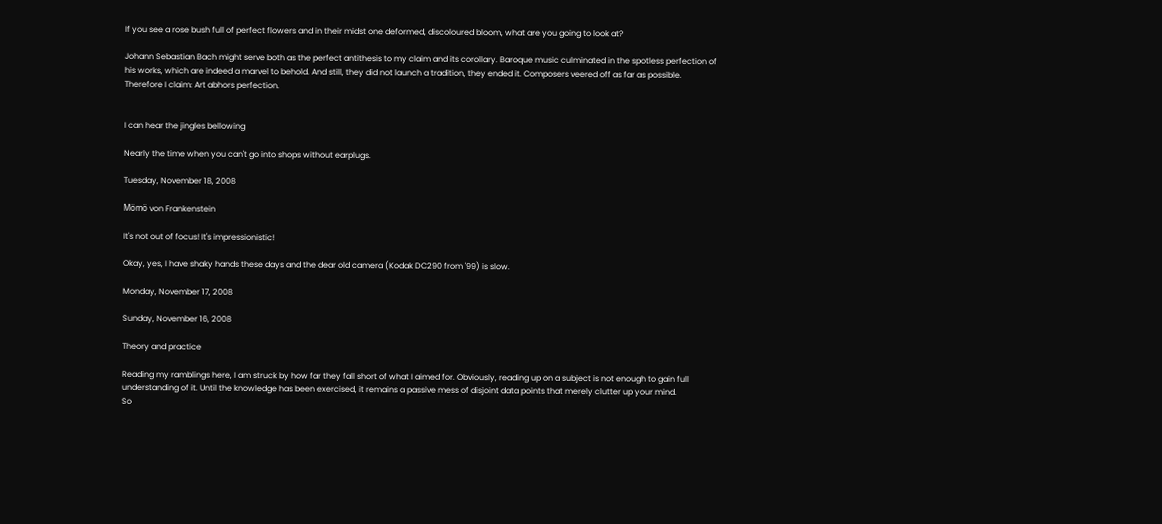If you see a rose bush full of perfect flowers and in their midst one deformed, discoloured bloom, what are you going to look at?

Johann Sebastian Bach might serve both as the perfect antithesis to my claim and its corollary. Baroque music culminated in the spotless perfection of his works, which are indeed a marvel to behold. And still, they did not launch a tradition, they ended it. Composers veered off as far as possible. Therefore I claim: Art abhors perfection.


I can hear the jingles bellowing

Nearly the time when you can't go into shops without earplugs.

Tuesday, November 18, 2008

Mömö von Frankenstein

It's not out of focus! It's impressionistic!

Okay, yes, I have shaky hands these days and the dear old camera (Kodak DC290 from '99) is slow.

Monday, November 17, 2008

Sunday, November 16, 2008

Theory and practice

Reading my ramblings here, I am struck by how far they fall short of what I aimed for. Obviously, reading up on a subject is not enough to gain full understanding of it. Until the knowledge has been exercised, it remains a passive mess of disjoint data points that merely clutter up your mind.
So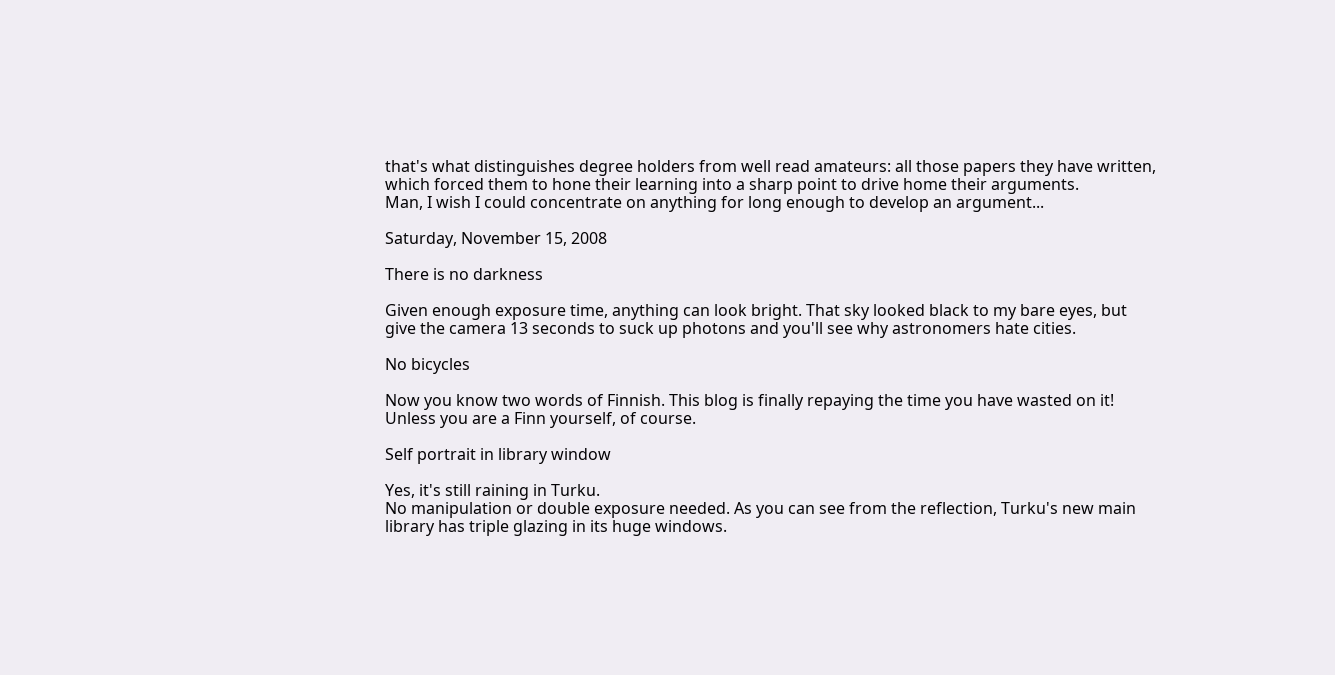that's what distinguishes degree holders from well read amateurs: all those papers they have written, which forced them to hone their learning into a sharp point to drive home their arguments.
Man, I wish I could concentrate on anything for long enough to develop an argument...

Saturday, November 15, 2008

There is no darkness

Given enough exposure time, anything can look bright. That sky looked black to my bare eyes, but give the camera 13 seconds to suck up photons and you'll see why astronomers hate cities.

No bicycles

Now you know two words of Finnish. This blog is finally repaying the time you have wasted on it! Unless you are a Finn yourself, of course.

Self portrait in library window

Yes, it's still raining in Turku.
No manipulation or double exposure needed. As you can see from the reflection, Turku's new main library has triple glazing in its huge windows.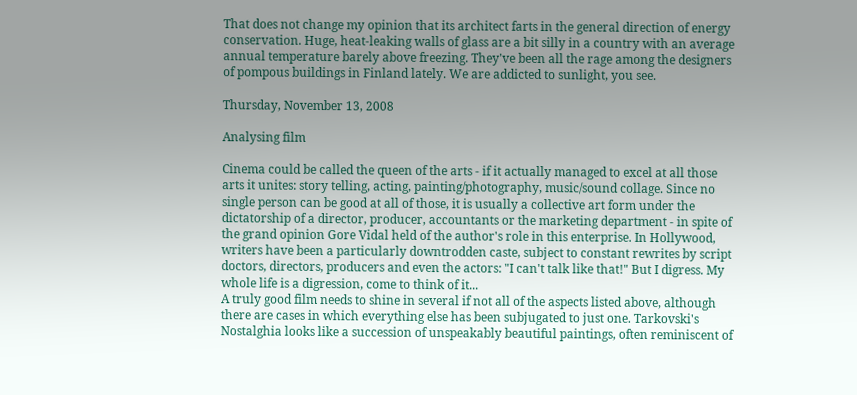That does not change my opinion that its architect farts in the general direction of energy conservation. Huge, heat-leaking walls of glass are a bit silly in a country with an average annual temperature barely above freezing. They've been all the rage among the designers of pompous buildings in Finland lately. We are addicted to sunlight, you see.

Thursday, November 13, 2008

Analysing film

Cinema could be called the queen of the arts - if it actually managed to excel at all those arts it unites: story telling, acting, painting/photography, music/sound collage. Since no single person can be good at all of those, it is usually a collective art form under the dictatorship of a director, producer, accountants or the marketing department - in spite of the grand opinion Gore Vidal held of the author's role in this enterprise. In Hollywood, writers have been a particularly downtrodden caste, subject to constant rewrites by script doctors, directors, producers and even the actors: "I can't talk like that!" But I digress. My whole life is a digression, come to think of it...
A truly good film needs to shine in several if not all of the aspects listed above, although there are cases in which everything else has been subjugated to just one. Tarkovski's Nostalghia looks like a succession of unspeakably beautiful paintings, often reminiscent of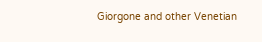Giorgone and other Venetian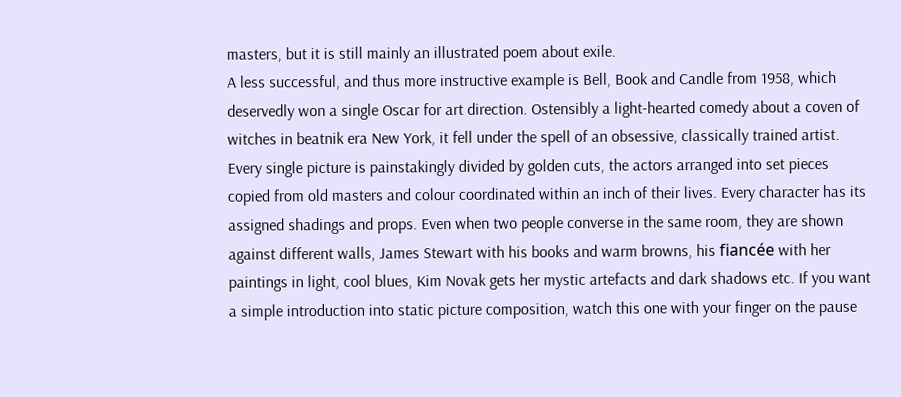masters, but it is still mainly an illustrated poem about exile.
A less successful, and thus more instructive example is Bell, Book and Candle from 1958, which deservedly won a single Oscar for art direction. Ostensibly a light-hearted comedy about a coven of witches in beatnik era New York, it fell under the spell of an obsessive, classically trained artist. Every single picture is painstakingly divided by golden cuts, the actors arranged into set pieces copied from old masters and colour coordinated within an inch of their lives. Every character has its assigned shadings and props. Even when two people converse in the same room, they are shown against different walls, James Stewart with his books and warm browns, his fiancée with her paintings in light, cool blues, Kim Novak gets her mystic artefacts and dark shadows etc. If you want a simple introduction into static picture composition, watch this one with your finger on the pause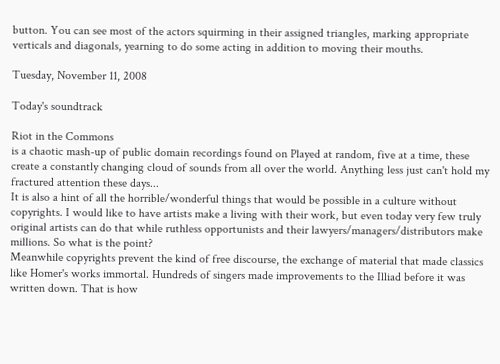button. You can see most of the actors squirming in their assigned triangles, marking appropriate verticals and diagonals, yearning to do some acting in addition to moving their mouths.

Tuesday, November 11, 2008

Today's soundtrack

Riot in the Commons
is a chaotic mash-up of public domain recordings found on Played at random, five at a time, these create a constantly changing cloud of sounds from all over the world. Anything less just can't hold my fractured attention these days...
It is also a hint of all the horrible/wonderful things that would be possible in a culture without copyrights. I would like to have artists make a living with their work, but even today very few truly original artists can do that while ruthless opportunists and their lawyers/managers/distributors make millions. So what is the point?
Meanwhile copyrights prevent the kind of free discourse, the exchange of material that made classics like Homer's works immortal. Hundreds of singers made improvements to the Illiad before it was written down. That is how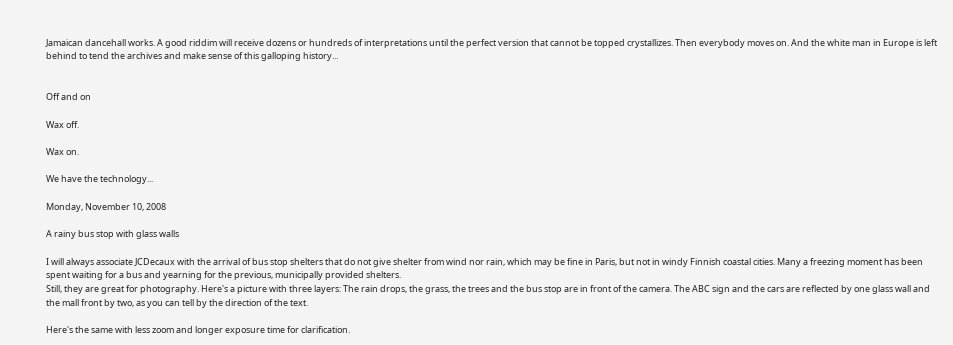Jamaican dancehall works. A good riddim will receive dozens or hundreds of interpretations until the perfect version that cannot be topped crystallizes. Then everybody moves on. And the white man in Europe is left behind to tend the archives and make sense of this galloping history...


Off and on

Wax off.

Wax on.

We have the technology...

Monday, November 10, 2008

A rainy bus stop with glass walls

I will always associate JCDecaux with the arrival of bus stop shelters that do not give shelter from wind nor rain, which may be fine in Paris, but not in windy Finnish coastal cities. Many a freezing moment has been spent waiting for a bus and yearning for the previous, municipally provided shelters.
Still, they are great for photography. Here's a picture with three layers: The rain drops, the grass, the trees and the bus stop are in front of the camera. The ABC sign and the cars are reflected by one glass wall and the mall front by two, as you can tell by the direction of the text.

Here's the same with less zoom and longer exposure time for clarification.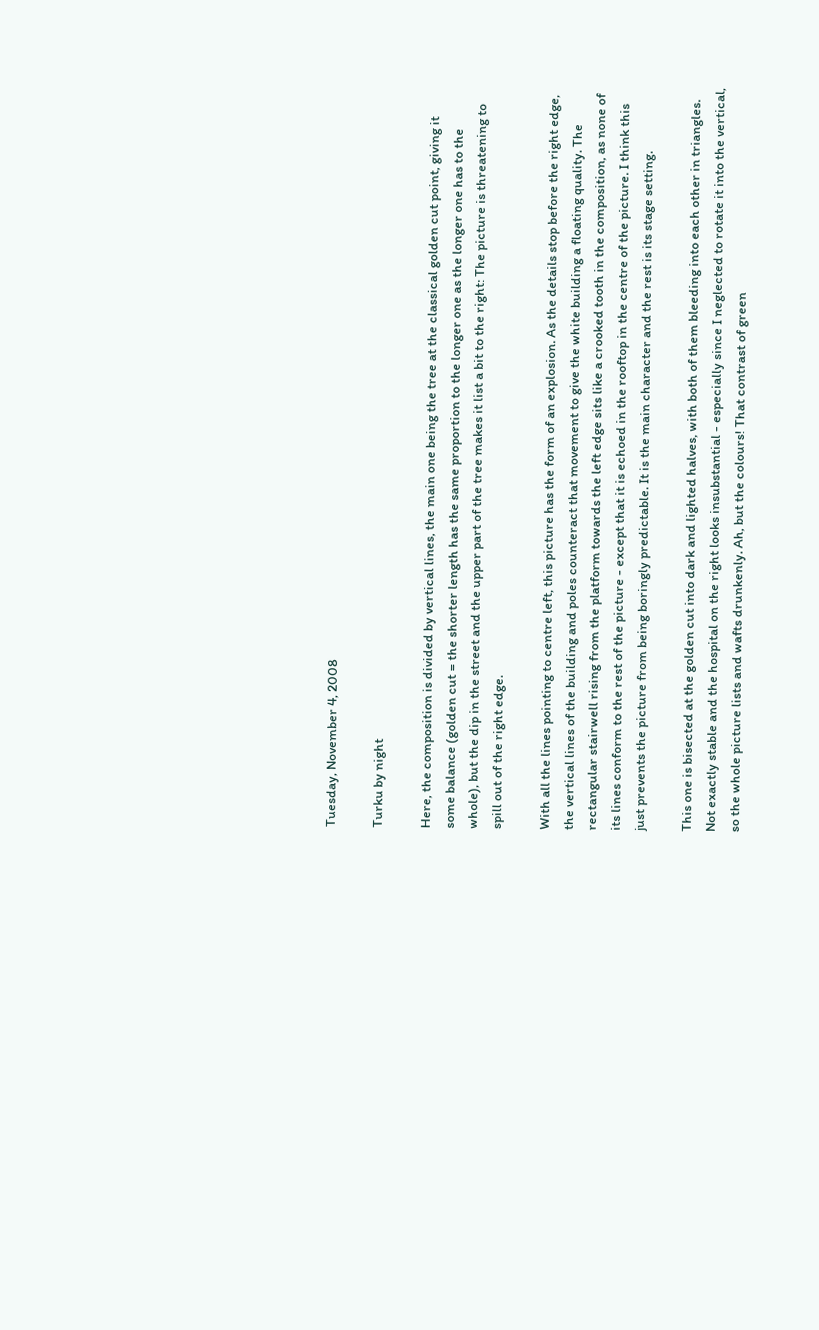Tuesday, November 4, 2008

Turku by night

Here, the composition is divided by vertical lines, the main one being the tree at the classical golden cut point, giving it some balance (golden cut = the shorter length has the same proportion to the longer one as the longer one has to the whole), but the dip in the street and the upper part of the tree makes it list a bit to the right: The picture is threatening to spill out of the right edge.

With all the lines pointing to centre left, this picture has the form of an explosion. As the details stop before the right edge, the vertical lines of the building and poles counteract that movement to give the white building a floating quality. The rectangular stairwell rising from the platform towards the left edge sits like a crooked tooth in the composition, as none of its lines conform to the rest of the picture - except that it is echoed in the rooftop in the centre of the picture. I think this just prevents the picture from being boringly predictable. It is the main character and the rest is its stage setting.

This one is bisected at the golden cut into dark and lighted halves, with both of them bleeding into each other in triangles. Not exactly stable and the hospital on the right looks insubstantial - especially since I neglected to rotate it into the vertical, so the whole picture lists and wafts drunkenly. Ah, but the colours! That contrast of green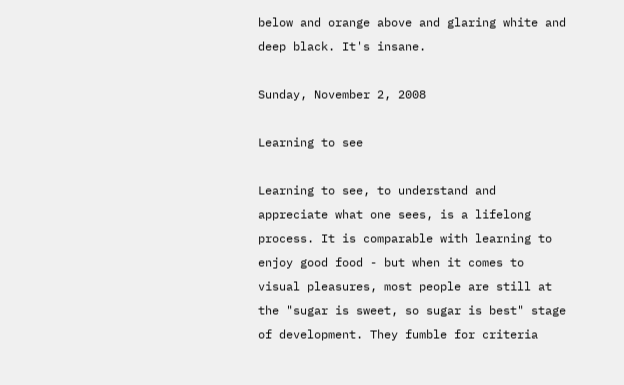below and orange above and glaring white and deep black. It's insane.

Sunday, November 2, 2008

Learning to see

Learning to see, to understand and appreciate what one sees, is a lifelong process. It is comparable with learning to enjoy good food - but when it comes to visual pleasures, most people are still at the "sugar is sweet, so sugar is best" stage of development. They fumble for criteria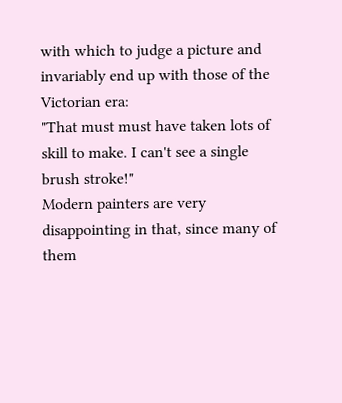with which to judge a picture and invariably end up with those of the Victorian era:
"That must must have taken lots of skill to make. I can't see a single brush stroke!"
Modern painters are very disappointing in that, since many of them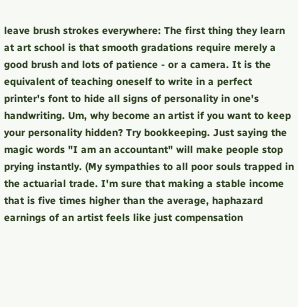leave brush strokes everywhere: The first thing they learn at art school is that smooth gradations require merely a good brush and lots of patience - or a camera. It is the equivalent of teaching oneself to write in a perfect printer's font to hide all signs of personality in one's handwriting. Um, why become an artist if you want to keep your personality hidden? Try bookkeeping. Just saying the magic words "I am an accountant" will make people stop prying instantly. (My sympathies to all poor souls trapped in the actuarial trade. I'm sure that making a stable income that is five times higher than the average, haphazard earnings of an artist feels like just compensation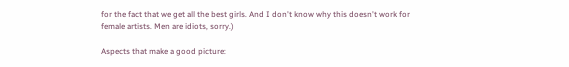for the fact that we get all the best girls. And I don't know why this doesn't work for female artists. Men are idiots, sorry.)

Aspects that make a good picture: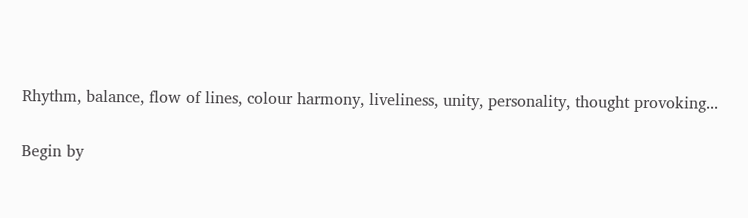Rhythm, balance, flow of lines, colour harmony, liveliness, unity, personality, thought provoking...

Begin by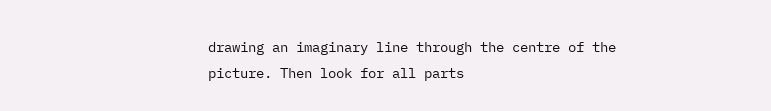drawing an imaginary line through the centre of the picture. Then look for all parts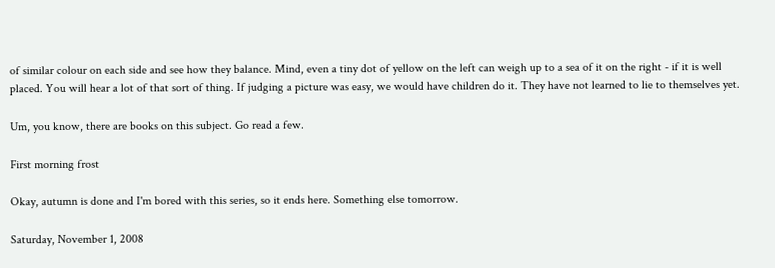of similar colour on each side and see how they balance. Mind, even a tiny dot of yellow on the left can weigh up to a sea of it on the right - if it is well placed. You will hear a lot of that sort of thing. If judging a picture was easy, we would have children do it. They have not learned to lie to themselves yet.

Um, you know, there are books on this subject. Go read a few.

First morning frost

Okay, autumn is done and I'm bored with this series, so it ends here. Something else tomorrow.

Saturday, November 1, 2008